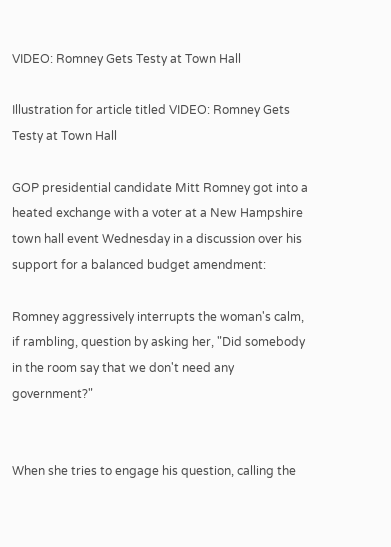VIDEO: Romney Gets Testy at Town Hall

Illustration for article titled VIDEO: Romney Gets Testy at Town Hall

GOP presidential candidate Mitt Romney got into a heated exchange with a voter at a New Hampshire town hall event Wednesday in a discussion over his support for a balanced budget amendment:

Romney aggressively interrupts the woman's calm, if rambling, question by asking her, "Did somebody in the room say that we don't need any government?"


When she tries to engage his question, calling the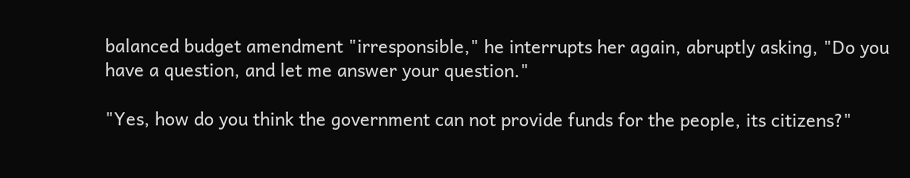balanced budget amendment "irresponsible," he interrupts her again, abruptly asking, "Do you have a question, and let me answer your question."

"Yes, how do you think the government can not provide funds for the people, its citizens?"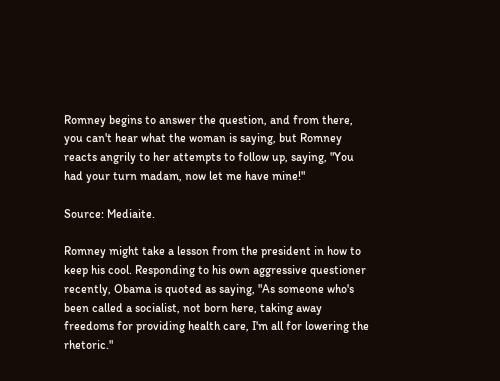Romney begins to answer the question, and from there, you can't hear what the woman is saying, but Romney reacts angrily to her attempts to follow up, saying, "You had your turn madam, now let me have mine!"

Source: Mediaite.

Romney might take a lesson from the president in how to keep his cool. Responding to his own aggressive questioner recently, Obama is quoted as saying, "As someone who's been called a socialist, not born here, taking away freedoms for providing health care, I'm all for lowering the rhetoric."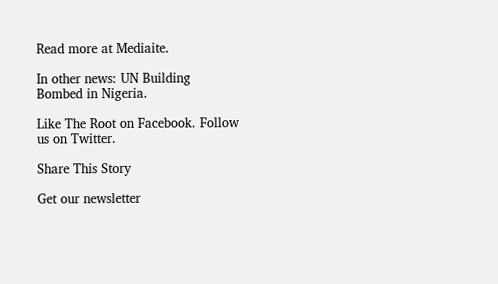Read more at Mediaite.

In other news: UN Building Bombed in Nigeria.

Like The Root on Facebook. Follow us on Twitter.

Share This Story

Get our newsletter